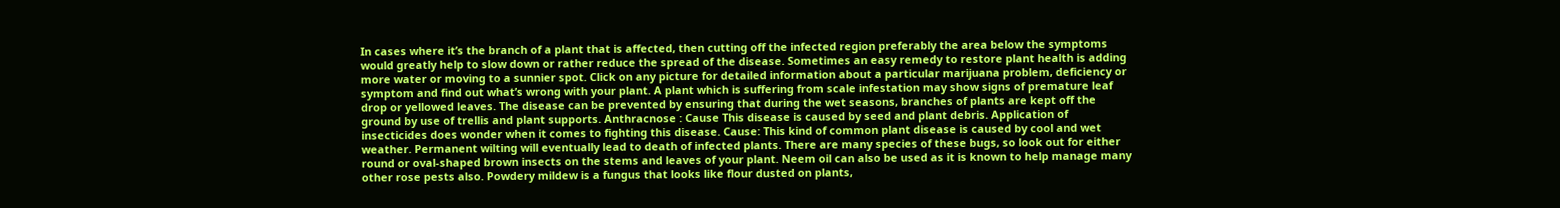In cases where it’s the branch of a plant that is affected, then cutting off the infected region preferably the area below the symptoms would greatly help to slow down or rather reduce the spread of the disease. Sometimes an easy remedy to restore plant health is adding more water or moving to a sunnier spot. Click on any picture for detailed information about a particular marijuana problem, deficiency or symptom and find out what’s wrong with your plant. A plant which is suffering from scale infestation may show signs of premature leaf drop or yellowed leaves. The disease can be prevented by ensuring that during the wet seasons, branches of plants are kept off the ground by use of trellis and plant supports. Anthracnose : Cause This disease is caused by seed and plant debris. Application of insecticides does wonder when it comes to fighting this disease. Cause: This kind of common plant disease is caused by cool and wet weather. Permanent wilting will eventually lead to death of infected plants. There are many species of these bugs, so look out for either round or oval-shaped brown insects on the stems and leaves of your plant. Neem oil can also be used as it is known to help manage many other rose pests also. Powdery mildew is a fungus that looks like flour dusted on plants,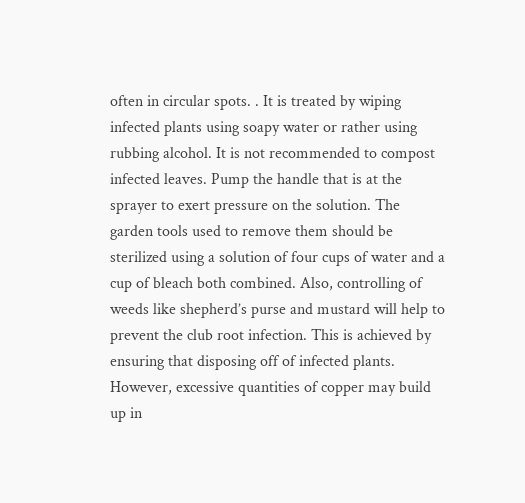often in circular spots. . It is treated by wiping infected plants using soapy water or rather using rubbing alcohol. It is not recommended to compost infected leaves. Pump the handle that is at the sprayer to exert pressure on the solution. The garden tools used to remove them should be sterilized using a solution of four cups of water and a cup of bleach both combined. Also, controlling of weeds like shepherd’s purse and mustard will help to prevent the club root infection. This is achieved by ensuring that disposing off of infected plants. However, excessive quantities of copper may build up in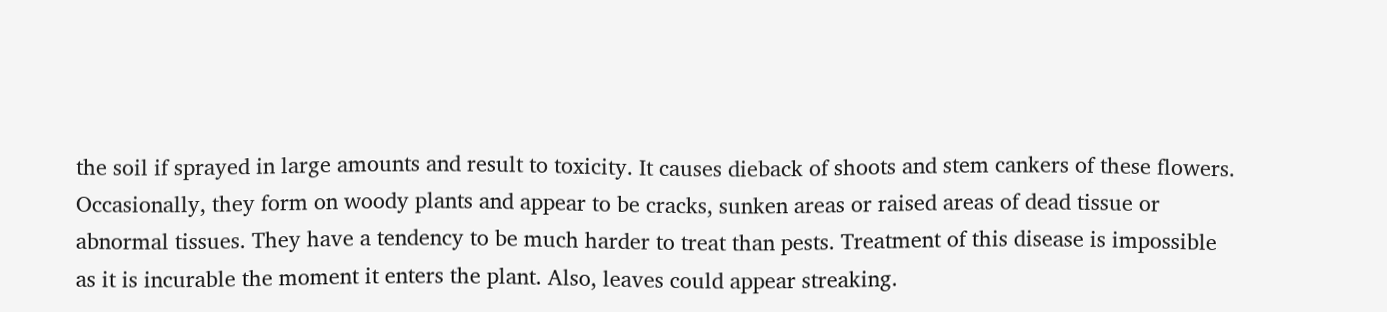the soil if sprayed in large amounts and result to toxicity. It causes dieback of shoots and stem cankers of these flowers. Occasionally, they form on woody plants and appear to be cracks, sunken areas or raised areas of dead tissue or abnormal tissues. They have a tendency to be much harder to treat than pests. Treatment of this disease is impossible as it is incurable the moment it enters the plant. Also, leaves could appear streaking.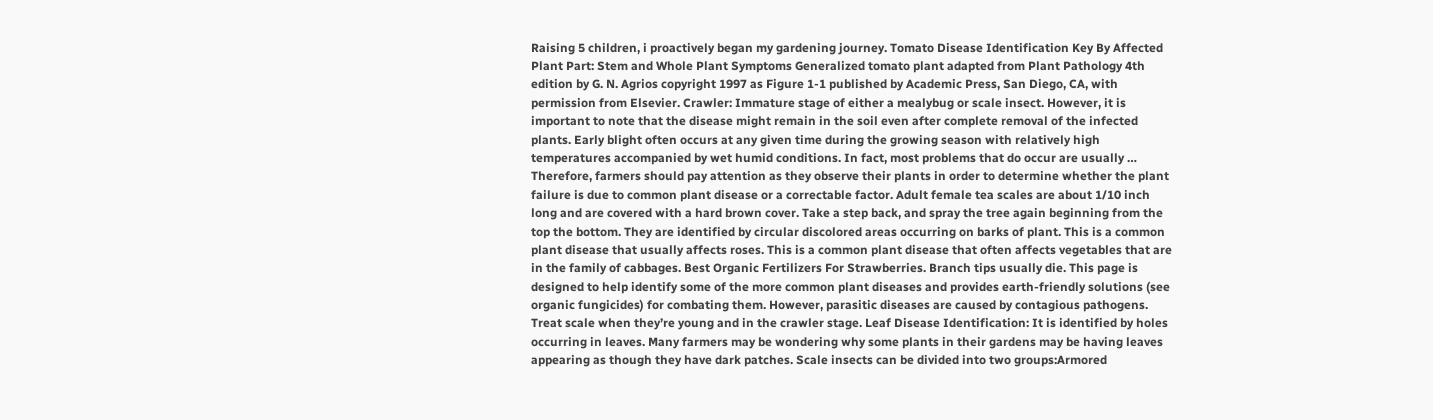Raising 5 children, i proactively began my gardening journey. Tomato Disease Identification Key By Affected Plant Part: Stem and Whole Plant Symptoms Generalized tomato plant adapted from Plant Pathology 4th edition by G. N. Agrios copyright 1997 as Figure 1-1 published by Academic Press, San Diego, CA, with permission from Elsevier. Crawler: Immature stage of either a mealybug or scale insect. However, it is important to note that the disease might remain in the soil even after complete removal of the infected plants. Early blight often occurs at any given time during the growing season with relatively high temperatures accompanied by wet humid conditions. In fact, most problems that do occur are usually … Therefore, farmers should pay attention as they observe their plants in order to determine whether the plant failure is due to common plant disease or a correctable factor. Adult female tea scales are about 1/10 inch long and are covered with a hard brown cover. Take a step back, and spray the tree again beginning from the top the bottom. They are identified by circular discolored areas occurring on barks of plant. This is a common plant disease that usually affects roses. This is a common plant disease that often affects vegetables that are in the family of cabbages. Best Organic Fertilizers For Strawberries. Branch tips usually die. This page is designed to help identify some of the more common plant diseases and provides earth-friendly solutions (see organic fungicides) for combating them. However, parasitic diseases are caused by contagious pathogens. Treat scale when they’re young and in the crawler stage. Leaf Disease Identification: It is identified by holes occurring in leaves. Many farmers may be wondering why some plants in their gardens may be having leaves appearing as though they have dark patches. Scale insects can be divided into two groups:Armored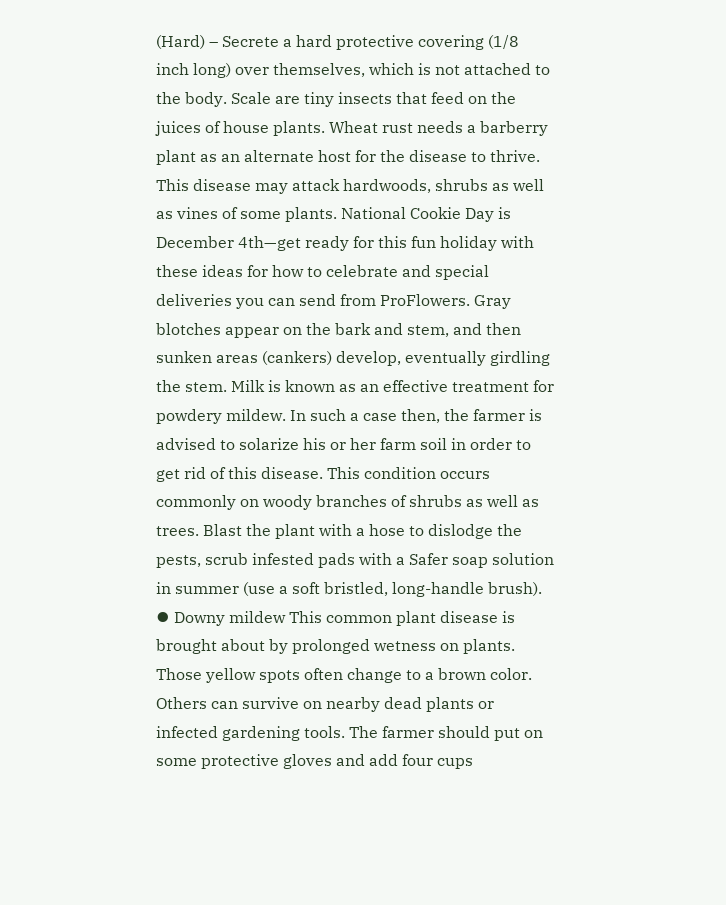(Hard) – Secrete a hard protective covering (1/8 inch long) over themselves, which is not attached to the body. Scale are tiny insects that feed on the juices of house plants. Wheat rust needs a barberry plant as an alternate host for the disease to thrive. This disease may attack hardwoods, shrubs as well as vines of some plants. National Cookie Day is December 4th—get ready for this fun holiday with these ideas for how to celebrate and special deliveries you can send from ProFlowers. Gray blotches appear on the bark and stem, and then sunken areas (cankers) develop, eventually girdling the stem. Milk is known as an effective treatment for powdery mildew. In such a case then, the farmer is advised to solarize his or her farm soil in order to get rid of this disease. This condition occurs commonly on woody branches of shrubs as well as trees. Blast the plant with a hose to dislodge the pests, scrub infested pads with a Safer soap solution in summer (use a soft bristled, long-handle brush). ⦁ Downy mildew This common plant disease is brought about by prolonged wetness on plants. Those yellow spots often change to a brown color. Others can survive on nearby dead plants or infected gardening tools. The farmer should put on some protective gloves and add four cups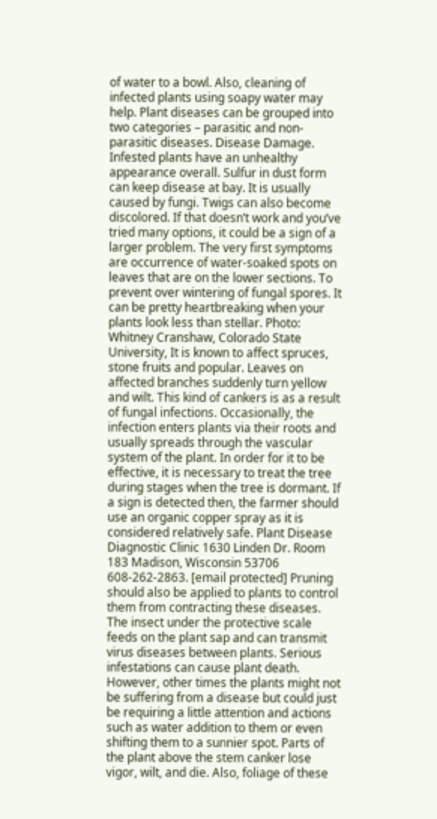of water to a bowl. Also, cleaning of infected plants using soapy water may help. Plant diseases can be grouped into two categories – parasitic and non-parasitic diseases. Disease Damage. Infested plants have an unhealthy appearance overall. Sulfur in dust form can keep disease at bay. It is usually caused by fungi. Twigs can also become discolored. If that doesn’t work and you’ve tried many options, it could be a sign of a larger problem. The very first symptoms are occurrence of water-soaked spots on leaves that are on the lower sections. To prevent over wintering of fungal spores. It can be pretty heartbreaking when your plants look less than stellar. Photo: Whitney Cranshaw, Colorado State University, It is known to affect spruces, stone fruits and popular. Leaves on affected branches suddenly turn yellow and wilt. This kind of cankers is as a result of fungal infections. Occasionally, the infection enters plants via their roots and usually spreads through the vascular system of the plant. In order for it to be effective, it is necessary to treat the tree during stages when the tree is dormant. If a sign is detected then, the farmer should use an organic copper spray as it is considered relatively safe. Plant Disease Diagnostic Clinic 1630 Linden Dr. Room 183 Madison, Wisconsin 53706 608-262-2863. [email protected] Pruning should also be applied to plants to control them from contracting these diseases. The insect under the protective scale feeds on the plant sap and can transmit virus diseases between plants. Serious infestations can cause plant death. However, other times the plants might not be suffering from a disease but could just be requiring a little attention and actions such as water addition to them or even shifting them to a sunnier spot. Parts of the plant above the stem canker lose vigor, wilt, and die. Also, foliage of these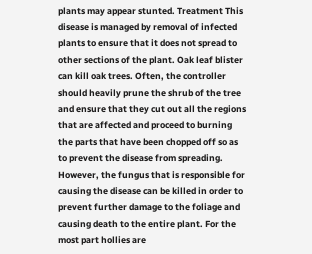plants may appear stunted. Treatment This disease is managed by removal of infected plants to ensure that it does not spread to other sections of the plant. Oak leaf blister can kill oak trees. Often, the controller should heavily prune the shrub of the tree and ensure that they cut out all the regions that are affected and proceed to burning the parts that have been chopped off so as to prevent the disease from spreading. However, the fungus that is responsible for causing the disease can be killed in order to prevent further damage to the foliage and causing death to the entire plant. For the most part hollies are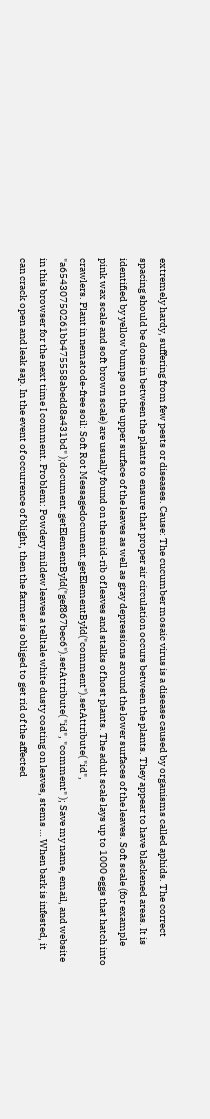extremely hardy, suffering from few pests or diseases. Cause: The cucumber mosaic virus is a disease caused by organisms called aphids. The correct spacing should be done in between the plants to ensure that proper air circulation occurs between the plants. They appear to have blackened areas. It is identified by yellow bumps on the upper surface of the leaves as well as gray depressions around the lower surfaces of the leaves. Soft scale (for example pink wax scale and soft brown scale) are usually found on the mid-rib of leaves and stalks of host plants. The adult scale lays up to 1000 eggs that hatch into crawlers. Plant in nematode-free soil: Soft Rot Messagedocument.getElementById("comment").setAttribute( "id", "a65430750261bb475558abedd8a431bd" );document.getElementById("gef867bec6").setAttribute( "id", "comment" ); Save my name, email, and website in this browser for the next time I comment. Problem: Powdery mildew leaves a telltale white dusty coating on leaves, stems … When bark is infested, it can crack open and leak sap. In the event of occurrence of blight, then the farmer is obliged to get rid of the affected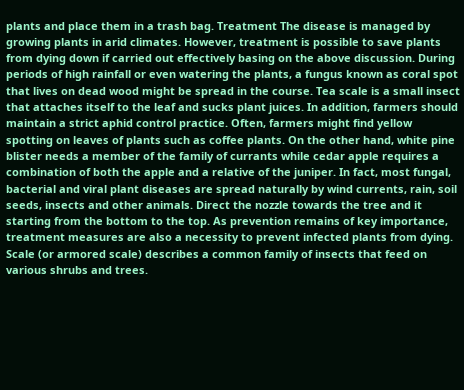plants and place them in a trash bag. Treatment The disease is managed by growing plants in arid climates. However, treatment is possible to save plants from dying down if carried out effectively basing on the above discussion. During periods of high rainfall or even watering the plants, a fungus known as coral spot that lives on dead wood might be spread in the course. Tea scale is a small insect that attaches itself to the leaf and sucks plant juices. In addition, farmers should maintain a strict aphid control practice. Often, farmers might find yellow spotting on leaves of plants such as coffee plants. On the other hand, white pine blister needs a member of the family of currants while cedar apple requires a combination of both the apple and a relative of the juniper. In fact, most fungal, bacterial and viral plant diseases are spread naturally by wind currents, rain, soil seeds, insects and other animals. Direct the nozzle towards the tree and it starting from the bottom to the top. As prevention remains of key importance, treatment measures are also a necessity to prevent infected plants from dying. Scale (or armored scale) describes a common family of insects that feed on various shrubs and trees.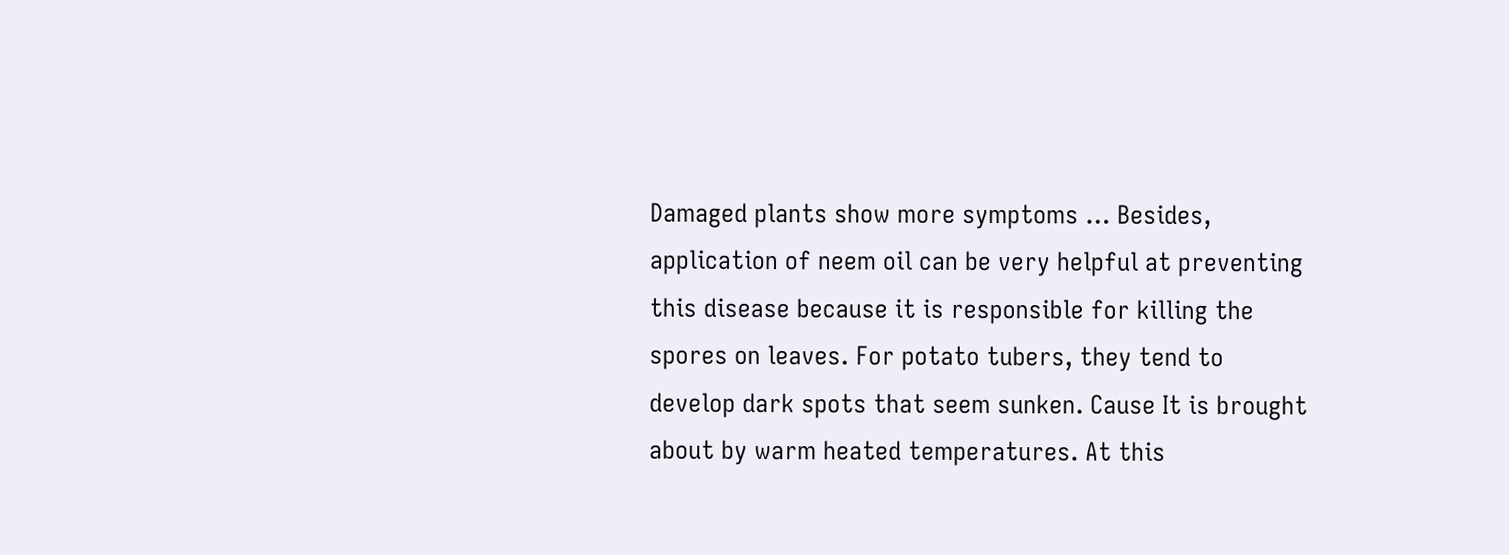Damaged plants show more symptoms … Besides, application of neem oil can be very helpful at preventing this disease because it is responsible for killing the spores on leaves. For potato tubers, they tend to develop dark spots that seem sunken. Cause It is brought about by warm heated temperatures. At this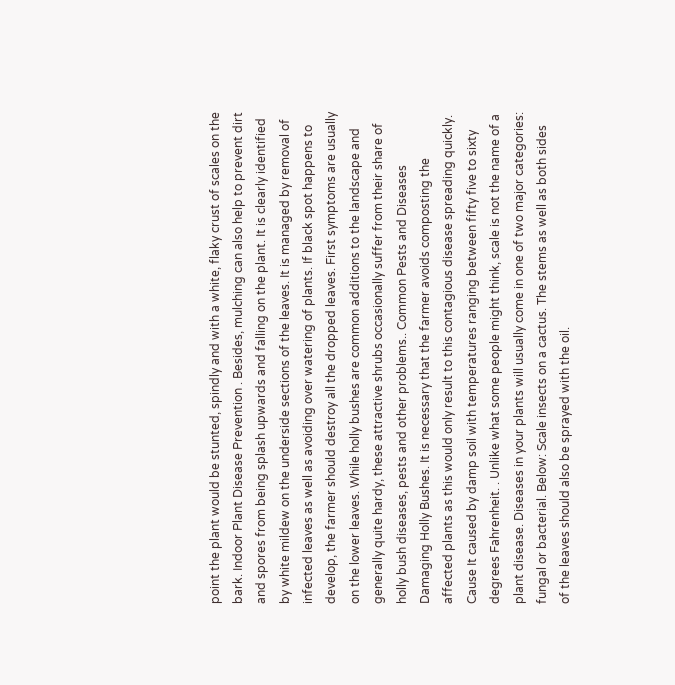point the plant would be stunted, spindly and with a white, flaky crust of scales on the bark. Indoor Plant Disease Prevention . Besides, mulching can also help to prevent dirt and spores from being splash upwards and falling on the plant. It is clearly identified by white mildew on the underside sections of the leaves. It is managed by removal of infected leaves as well as avoiding over watering of plants. If black spot happens to develop, the farmer should destroy all the dropped leaves. First symptoms are usually on the lower leaves. While holly bushes are common additions to the landscape and generally quite hardy, these attractive shrubs occasionally suffer from their share of holly bush diseases, pests and other problems.. Common Pests and Diseases Damaging Holly Bushes. It is necessary that the farmer avoids composting the affected plants as this would only result to this contagious disease spreading quickly. Cause It caused by damp soil with temperatures ranging between fifty five to sixty degrees Fahrenheit. . Unlike what some people might think, scale is not the name of a plant disease. Diseases in your plants will usually come in one of two major categories: fungal or bacterial. Below: Scale insects on a cactus. The stems as well as both sides of the leaves should also be sprayed with the oil.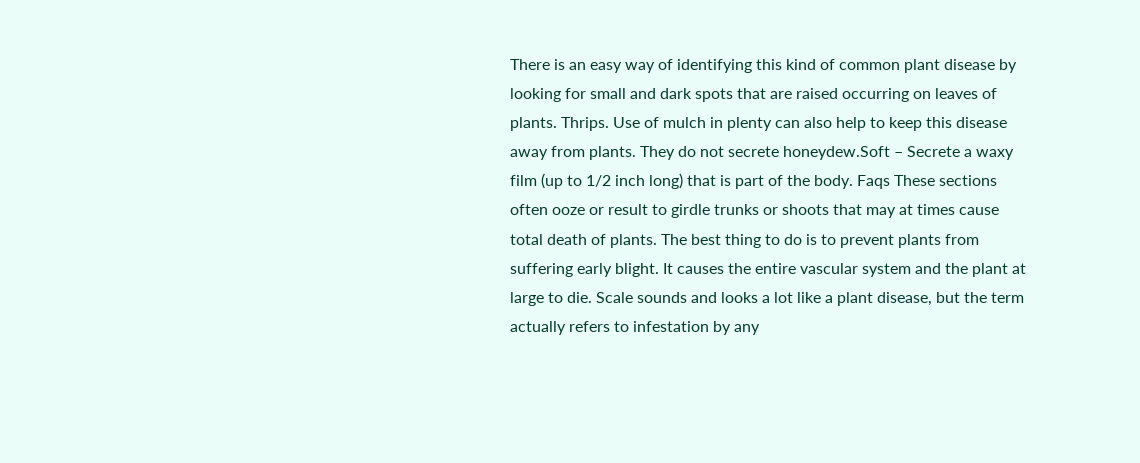There is an easy way of identifying this kind of common plant disease by looking for small and dark spots that are raised occurring on leaves of plants. Thrips. Use of mulch in plenty can also help to keep this disease away from plants. They do not secrete honeydew.Soft – Secrete a waxy film (up to 1/2 inch long) that is part of the body. Faqs These sections often ooze or result to girdle trunks or shoots that may at times cause total death of plants. The best thing to do is to prevent plants from suffering early blight. It causes the entire vascular system and the plant at large to die. Scale sounds and looks a lot like a plant disease, but the term actually refers to infestation by any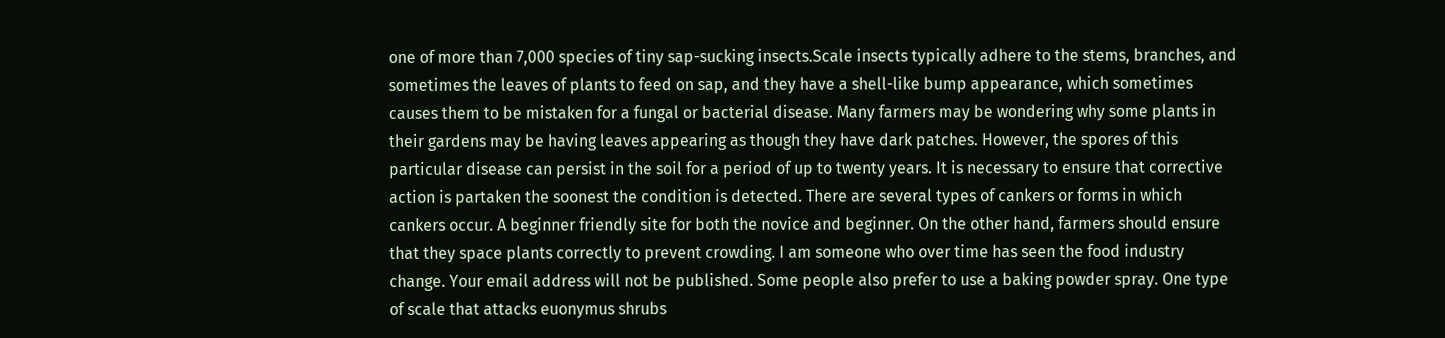one of more than 7,000 species of tiny sap-sucking insects.Scale insects typically adhere to the stems, branches, and sometimes the leaves of plants to feed on sap, and they have a shell-like bump appearance, which sometimes causes them to be mistaken for a fungal or bacterial disease. Many farmers may be wondering why some plants in their gardens may be having leaves appearing as though they have dark patches. However, the spores of this particular disease can persist in the soil for a period of up to twenty years. It is necessary to ensure that corrective action is partaken the soonest the condition is detected. There are several types of cankers or forms in which cankers occur. A beginner friendly site for both the novice and beginner. On the other hand, farmers should ensure that they space plants correctly to prevent crowding. I am someone who over time has seen the food industry change. Your email address will not be published. Some people also prefer to use a baking powder spray. One type of scale that attacks euonymus shrubs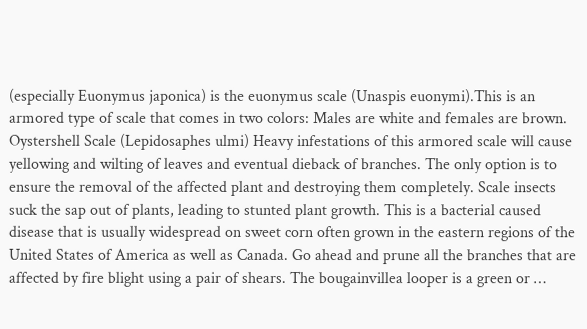(especially Euonymus japonica) is the euonymus scale (Unaspis euonymi).This is an armored type of scale that comes in two colors: Males are white and females are brown. Oystershell Scale (Lepidosaphes ulmi) Heavy infestations of this armored scale will cause yellowing and wilting of leaves and eventual dieback of branches. The only option is to ensure the removal of the affected plant and destroying them completely. Scale insects suck the sap out of plants, leading to stunted plant growth. This is a bacterial caused disease that is usually widespread on sweet corn often grown in the eastern regions of the United States of America as well as Canada. Go ahead and prune all the branches that are affected by fire blight using a pair of shears. The bougainvillea looper is a green or …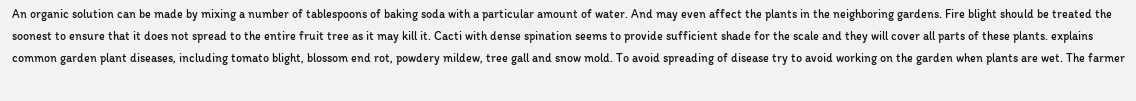An organic solution can be made by mixing a number of tablespoons of baking soda with a particular amount of water. And may even affect the plants in the neighboring gardens. Fire blight should be treated the soonest to ensure that it does not spread to the entire fruit tree as it may kill it. Cacti with dense spination seems to provide sufficient shade for the scale and they will cover all parts of these plants. explains common garden plant diseases, including tomato blight, blossom end rot, powdery mildew, tree gall and snow mold. To avoid spreading of disease try to avoid working on the garden when plants are wet. The farmer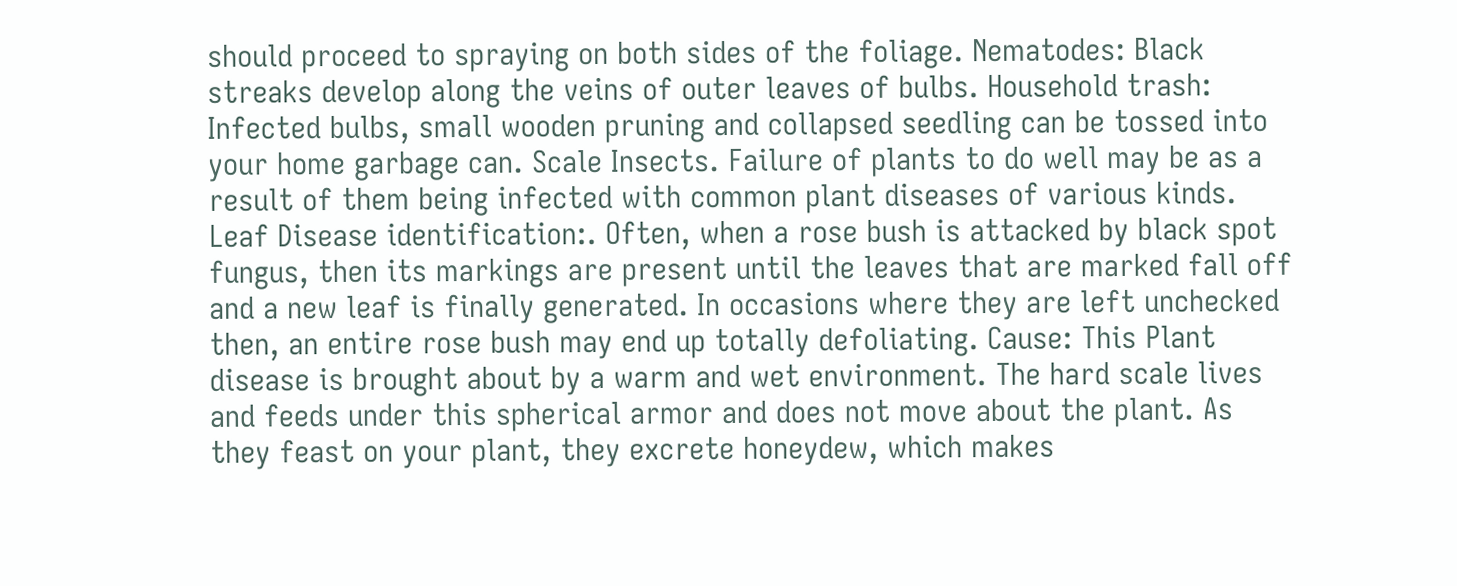should proceed to spraying on both sides of the foliage. Nematodes: Black streaks develop along the veins of outer leaves of bulbs. Household trash: Infected bulbs, small wooden pruning and collapsed seedling can be tossed into your home garbage can. Scale Insects. Failure of plants to do well may be as a result of them being infected with common plant diseases of various kinds. Leaf Disease identification:. Often, when a rose bush is attacked by black spot fungus, then its markings are present until the leaves that are marked fall off and a new leaf is finally generated. In occasions where they are left unchecked then, an entire rose bush may end up totally defoliating. Cause: This Plant disease is brought about by a warm and wet environment. The hard scale lives and feeds under this spherical armor and does not move about the plant. As they feast on your plant, they excrete honeydew, which makes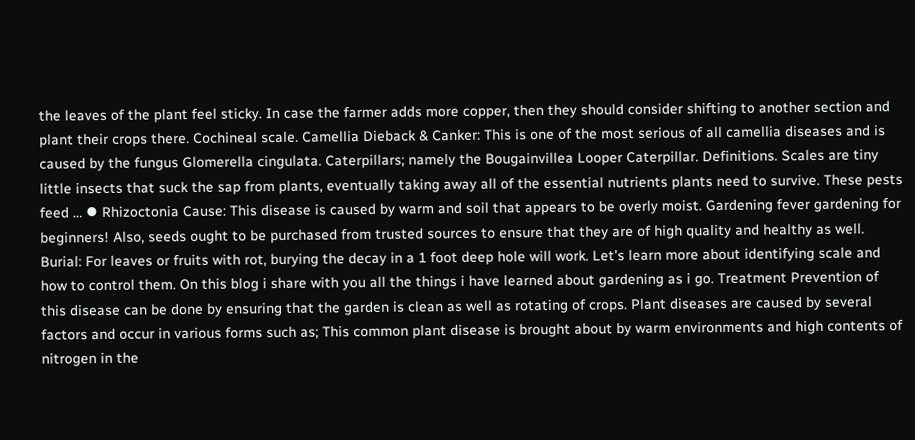the leaves of the plant feel sticky. In case the farmer adds more copper, then they should consider shifting to another section and plant their crops there. Cochineal scale. Camellia Dieback & Canker: This is one of the most serious of all camellia diseases and is caused by the fungus Glomerella cingulata. Caterpillars; namely the Bougainvillea Looper Caterpillar. Definitions. Scales are tiny little insects that suck the sap from plants, eventually taking away all of the essential nutrients plants need to survive. These pests feed … ⦁ Rhizoctonia Cause: This disease is caused by warm and soil that appears to be overly moist. Gardening fever gardening for beginners! Also, seeds ought to be purchased from trusted sources to ensure that they are of high quality and healthy as well. Burial: For leaves or fruits with rot, burying the decay in a 1 foot deep hole will work. Let’s learn more about identifying scale and how to control them. On this blog i share with you all the things i have learned about gardening as i go. Treatment Prevention of this disease can be done by ensuring that the garden is clean as well as rotating of crops. Plant diseases are caused by several factors and occur in various forms such as; This common plant disease is brought about by warm environments and high contents of nitrogen in the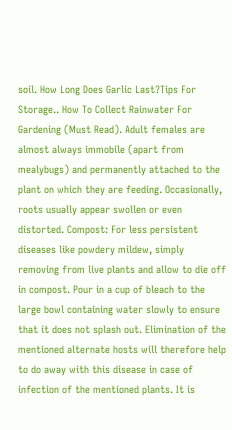soil. How Long Does Garlic Last?Tips For Storage.. How To Collect Rainwater For Gardening (Must Read). Adult females are almost always immobile (apart from mealybugs) and permanently attached to the plant on which they are feeding. Occasionally, roots usually appear swollen or even distorted. Compost: For less persistent diseases like powdery mildew, simply removing from live plants and allow to die off in compost. Pour in a cup of bleach to the large bowl containing water slowly to ensure that it does not splash out. Elimination of the mentioned alternate hosts will therefore help to do away with this disease in case of infection of the mentioned plants. It is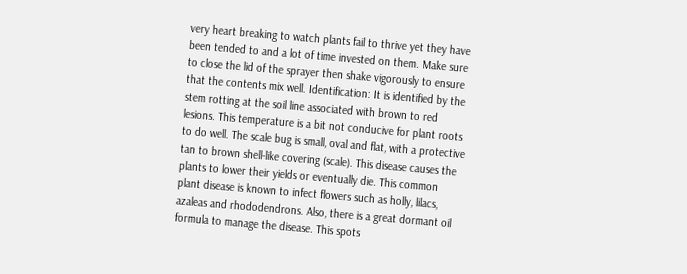very heart breaking to watch plants fail to thrive yet they have been tended to and a lot of time invested on them. Make sure to close the lid of the sprayer then shake vigorously to ensure that the contents mix well. Identification: It is identified by the stem rotting at the soil line associated with brown to red lesions. This temperature is a bit not conducive for plant roots to do well. The scale bug is small, oval and flat, with a protective tan to brown shell-like covering (scale). This disease causes the plants to lower their yields or eventually die. This common plant disease is known to infect flowers such as holly, lilacs, azaleas and rhododendrons. Also, there is a great dormant oil formula to manage the disease. This spots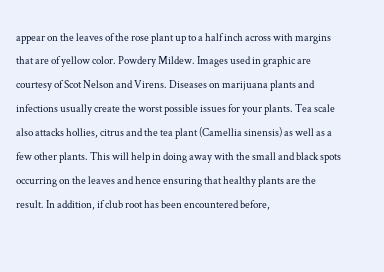appear on the leaves of the rose plant up to a half inch across with margins that are of yellow color. Powdery Mildew. Images used in graphic are courtesy of Scot Nelson and Virens. Diseases on marijuana plants and infections usually create the worst possible issues for your plants. Tea scale also attacks hollies, citrus and the tea plant (Camellia sinensis) as well as a few other plants. This will help in doing away with the small and black spots occurring on the leaves and hence ensuring that healthy plants are the result. In addition, if club root has been encountered before,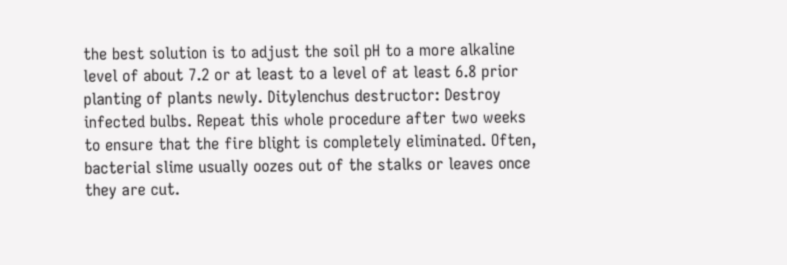the best solution is to adjust the soil pH to a more alkaline level of about 7.2 or at least to a level of at least 6.8 prior planting of plants newly. Ditylenchus destructor: Destroy infected bulbs. Repeat this whole procedure after two weeks to ensure that the fire blight is completely eliminated. Often, bacterial slime usually oozes out of the stalks or leaves once they are cut.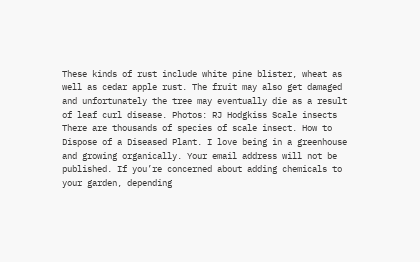These kinds of rust include white pine blister, wheat as well as cedar apple rust. The fruit may also get damaged and unfortunately the tree may eventually die as a result of leaf curl disease. Photos: RJ Hodgkiss Scale insects There are thousands of species of scale insect. How to Dispose of a Diseased Plant. I love being in a greenhouse and growing organically. Your email address will not be published. If you’re concerned about adding chemicals to your garden, depending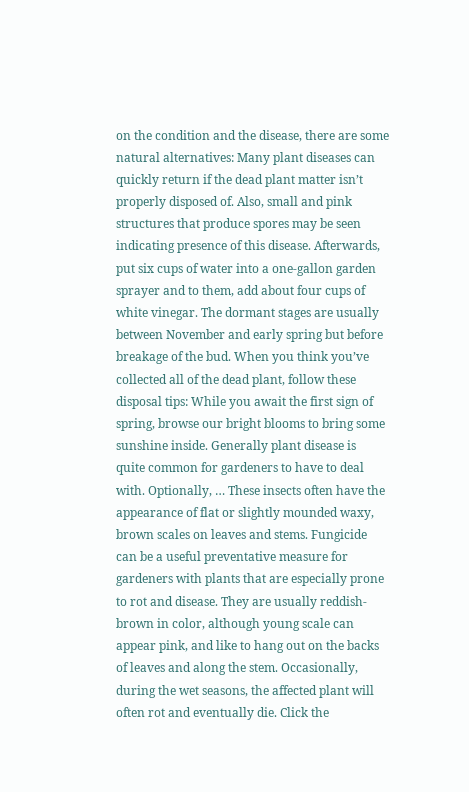on the condition and the disease, there are some natural alternatives: Many plant diseases can quickly return if the dead plant matter isn’t properly disposed of. Also, small and pink structures that produce spores may be seen indicating presence of this disease. Afterwards, put six cups of water into a one-gallon garden sprayer and to them, add about four cups of white vinegar. The dormant stages are usually between November and early spring but before breakage of the bud. When you think you’ve collected all of the dead plant, follow these disposal tips: While you await the first sign of spring, browse our bright blooms to bring some sunshine inside. Generally plant disease is  quite common for gardeners to have to deal with. Optionally, … These insects often have the appearance of flat or slightly mounded waxy, brown scales on leaves and stems. Fungicide can be a useful preventative measure for gardeners with plants that are especially prone to rot and disease. They are usually reddish-brown in color, although young scale can appear pink, and like to hang out on the backs of leaves and along the stem. Occasionally, during the wet seasons, the affected plant will often rot and eventually die. Click the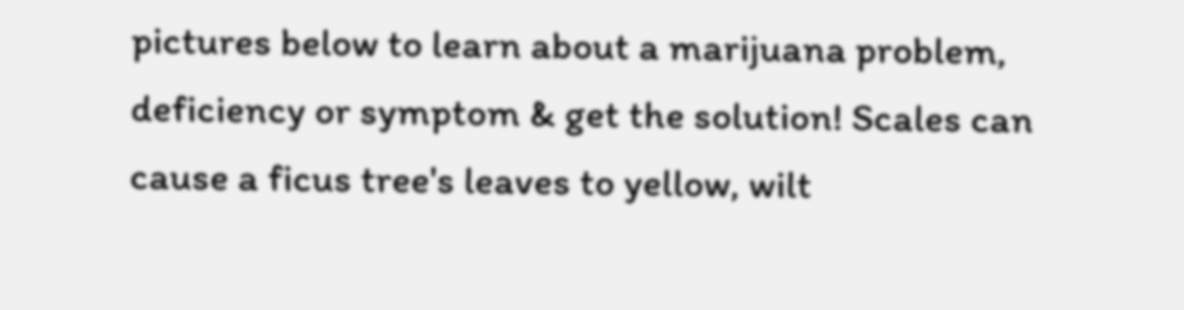pictures below to learn about a marijuana problem, deficiency or symptom & get the solution! Scales can cause a ficus tree's leaves to yellow, wilt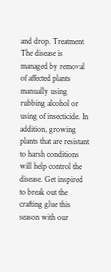and drop. Treatment The disease is managed by removal of affected plants manually using rubbing alcohol or using of insecticide. In addition, growing plants that are resistant to harsh conditions will help control the disease. Get inspired to break out the crafting glue this season with our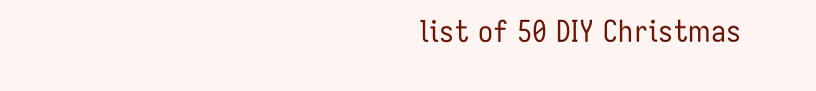list of 50 DIY Christmas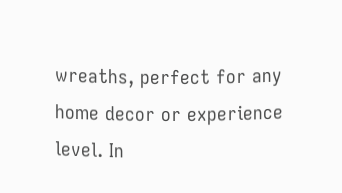wreaths, perfect for any home decor or experience level. In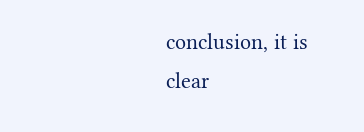conclusion, it is clear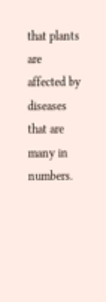that plants are affected by diseases that are many in numbers.